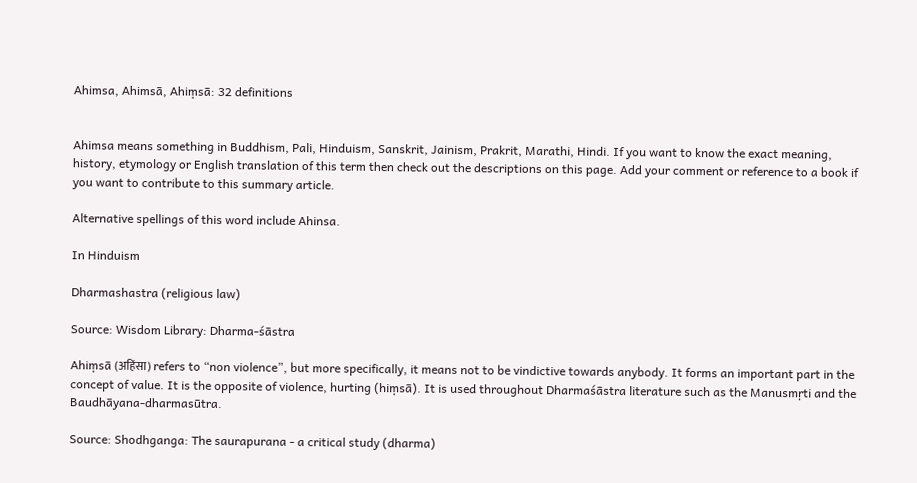Ahimsa, Ahimsā, Ahiṃsā: 32 definitions


Ahimsa means something in Buddhism, Pali, Hinduism, Sanskrit, Jainism, Prakrit, Marathi, Hindi. If you want to know the exact meaning, history, etymology or English translation of this term then check out the descriptions on this page. Add your comment or reference to a book if you want to contribute to this summary article.

Alternative spellings of this word include Ahinsa.

In Hinduism

Dharmashastra (religious law)

Source: Wisdom Library: Dharma-śāstra

Ahiṃsā (अहिंसा) refers to “non violence”, but more specifically, it means not to be vindictive towards anybody. It forms an important part in the concept of value. It is the opposite of violence, hurting (hiṃsā). It is used throughout Dharmaśāstra literature such as the Manusmṛti and the Baudhāyana-dharmasūtra.

Source: Shodhganga: The saurapurana - a critical study (dharma)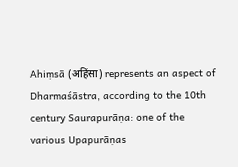Ahiṃsā (अहिंसा) represents an aspect of Dharmaśāstra, according to the 10th century Saurapurāṇa: one of the various Upapurāṇas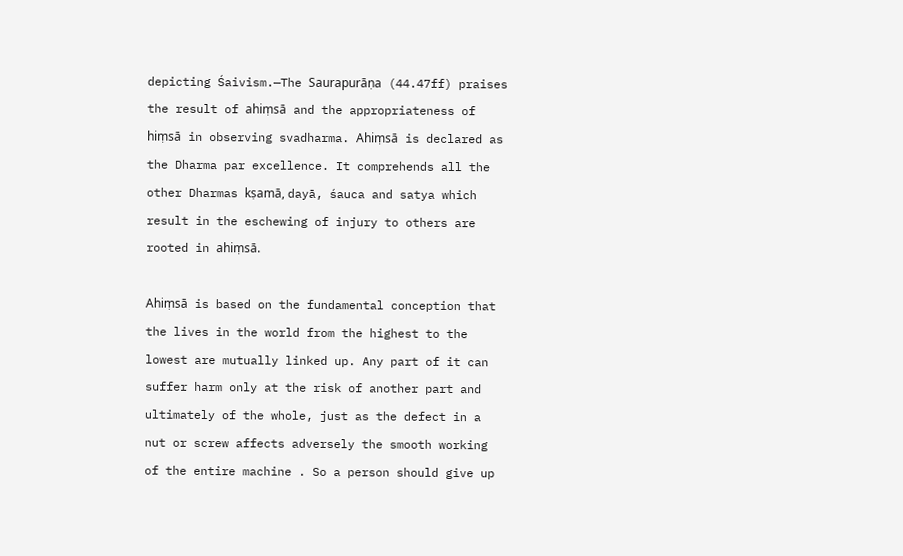depicting Śaivism.—The Saurapurāṇa (44.47ff) praises the result of ahiṃsā and the appropriateness of hiṃsā in observing svadharma. Ahiṃsā is declared as the Dharma par excellence. It comprehends all the other Dharmas kṣamā, dayā, śauca and satya which result in the eschewing of injury to others are rooted in ahiṃsā.

Ahiṃsā is based on the fundamental conception that the lives in the world from the highest to the lowest are mutually linked up. Any part of it can suffer harm only at the risk of another part and ultimately of the whole, just as the defect in a nut or screw affects adversely the smooth working of the entire machine . So a person should give up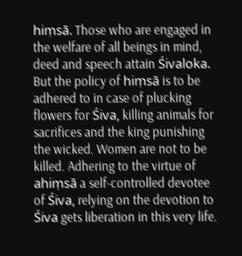hiṃsā. Those who are engaged in the welfare of all beings in mind, deed and speech attain Śivaloka. But the policy of hiṃsā is to be adhered to in case of plucking flowers for Śiva, killing animals for sacrifices and the king punishing the wicked. Women are not to be killed. Adhering to the virtue of ahiṃsā a self-controlled devotee of Śiva, relying on the devotion to Śiva gets liberation in this very life.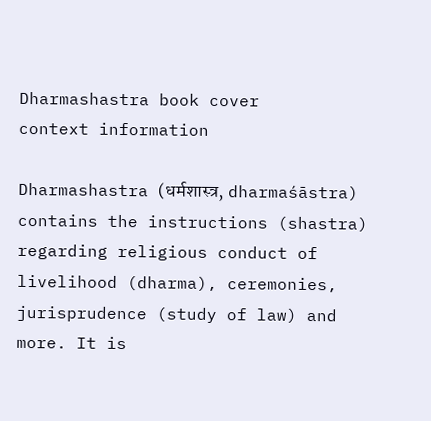Dharmashastra book cover
context information

Dharmashastra (धर्मशास्त्र, dharmaśāstra) contains the instructions (shastra) regarding religious conduct of livelihood (dharma), ceremonies, jurisprudence (study of law) and more. It is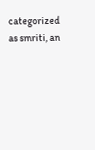categorized as smriti, an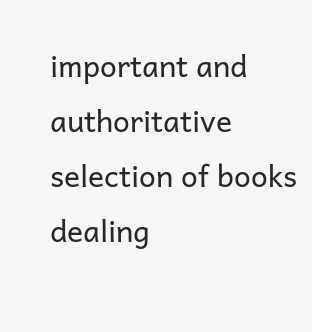important and authoritative selection of books dealing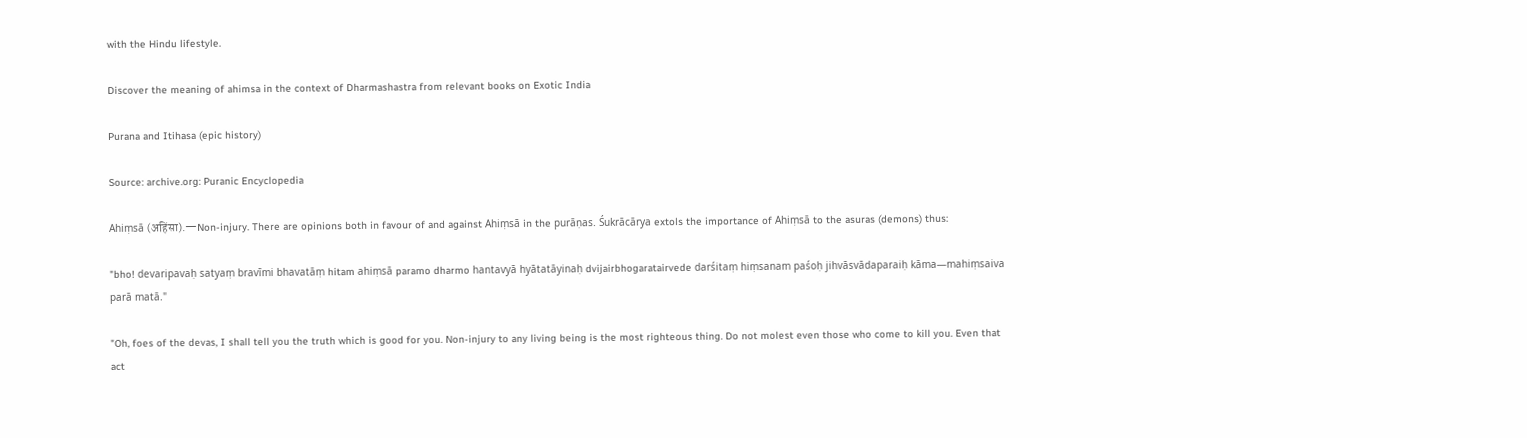with the Hindu lifestyle.

Discover the meaning of ahimsa in the context of Dharmashastra from relevant books on Exotic India

Purana and Itihasa (epic history)

Source: archive.org: Puranic Encyclopedia

Ahiṃsā (अहिंसा).—Non-injury. There are opinions both in favour of and against Ahiṃsā in the purāṇas. Śukrācārya extols the importance of Ahiṃsā to the asuras (demons) thus:

"bho! devaripavaḥ satyaṃ bravīmi bhavatāṃ hitam ahiṃsā paramo dharmo hantavyā hyātatāyinaḥ dvijairbhogaratairvede darśitaṃ hiṃsanam paśoḥ jihvāsvādaparaiḥ kāma—mahiṃsaiva parā matā."

"Oh, foes of the devas, I shall tell you the truth which is good for you. Non-injury to any living being is the most righteous thing. Do not molest even those who come to kill you. Even that act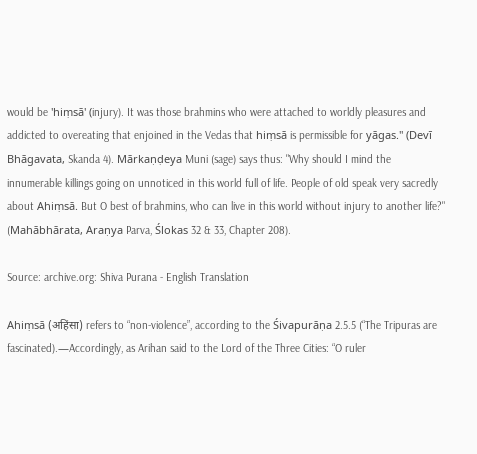would be 'hiṃsā' (injury). It was those brahmins who were attached to worldly pleasures and addicted to overeating that enjoined in the Vedas that hiṃsā is permissible for yāgas." (Devī Bhāgavata, Skanda 4). Mārkaṇḍeya Muni (sage) says thus: "Why should I mind the innumerable killings going on unnoticed in this world full of life. People of old speak very sacredly about Ahiṃsā. But O best of brahmins, who can live in this world without injury to another life?" (Mahābhārata, Araṇya Parva, Ślokas 32 & 33, Chapter 208).

Source: archive.org: Shiva Purana - English Translation

Ahiṃsā (अहिंसा) refers to “non-violence”, according to the Śivapurāṇa 2.5.5 (“The Tripuras are fascinated).—Accordingly, as Arihan said to the Lord of the Three Cities: “O ruler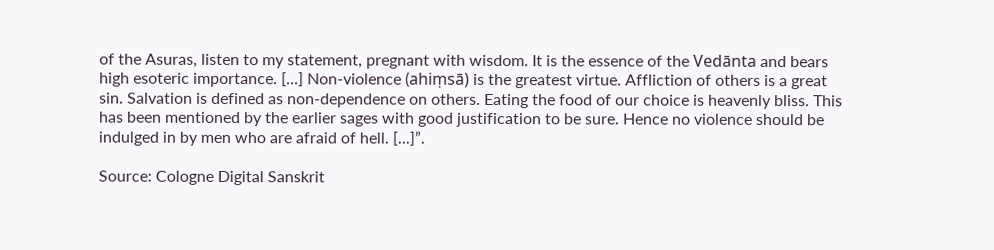of the Asuras, listen to my statement, pregnant with wisdom. It is the essence of the Vedānta and bears high esoteric importance. [...] Non-violence (ahiṃsā) is the greatest virtue. Affliction of others is a great sin. Salvation is defined as non-dependence on others. Eating the food of our choice is heavenly bliss. This has been mentioned by the earlier sages with good justification to be sure. Hence no violence should be indulged in by men who are afraid of hell. [...]”.

Source: Cologne Digital Sanskrit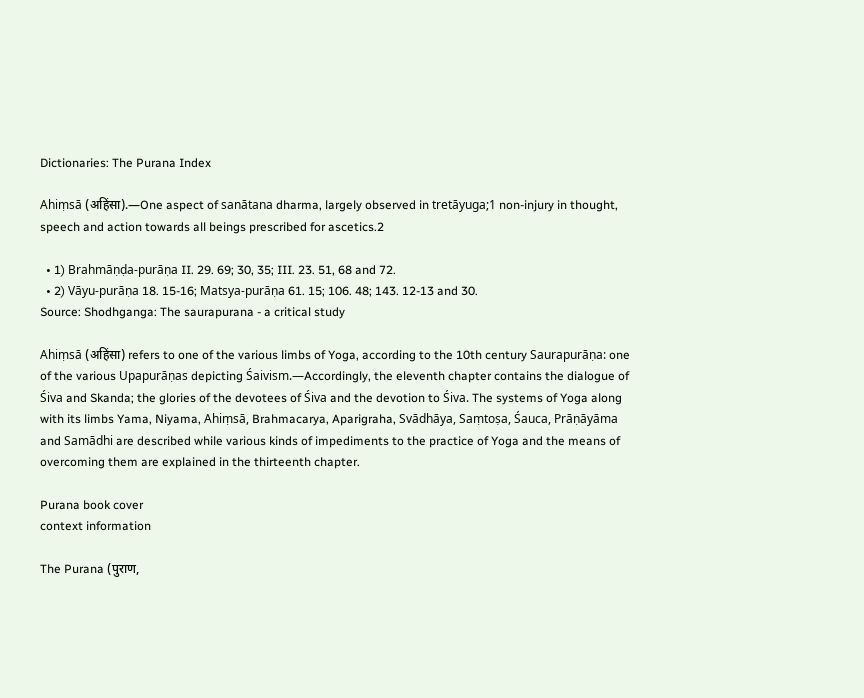Dictionaries: The Purana Index

Ahiṃsā (अहिंसा).—One aspect of sanātana dharma, largely observed in tretāyuga;1 non-injury in thought, speech and action towards all beings prescribed for ascetics.2

  • 1) Brahmāṇḍa-purāṇa II. 29. 69; 30, 35; III. 23. 51, 68 and 72.
  • 2) Vāyu-purāṇa 18. 15-16; Matsya-purāṇa 61. 15; 106. 48; 143. 12-13 and 30.
Source: Shodhganga: The saurapurana - a critical study

Ahiṃsā (अहिंसा) refers to one of the various limbs of Yoga, according to the 10th century Saurapurāṇa: one of the various Upapurāṇas depicting Śaivism.—Accordingly, the eleventh chapter contains the dialogue of Śiva and Skanda; the glories of the devotees of Śiva and the devotion to Śiva. The systems of Yoga along with its limbs Yama, Niyama, Ahiṃsā, Brahmacarya, Aparigraha, Svādhāya, Saṃtoṣa, Śauca, Prāṇāyāma and Samādhi are described while various kinds of impediments to the practice of Yoga and the means of overcoming them are explained in the thirteenth chapter.

Purana book cover
context information

The Purana (पुराण,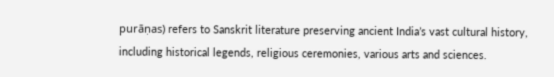purāṇas) refers to Sanskrit literature preserving ancient India’s vast cultural history, including historical legends, religious ceremonies, various arts and sciences.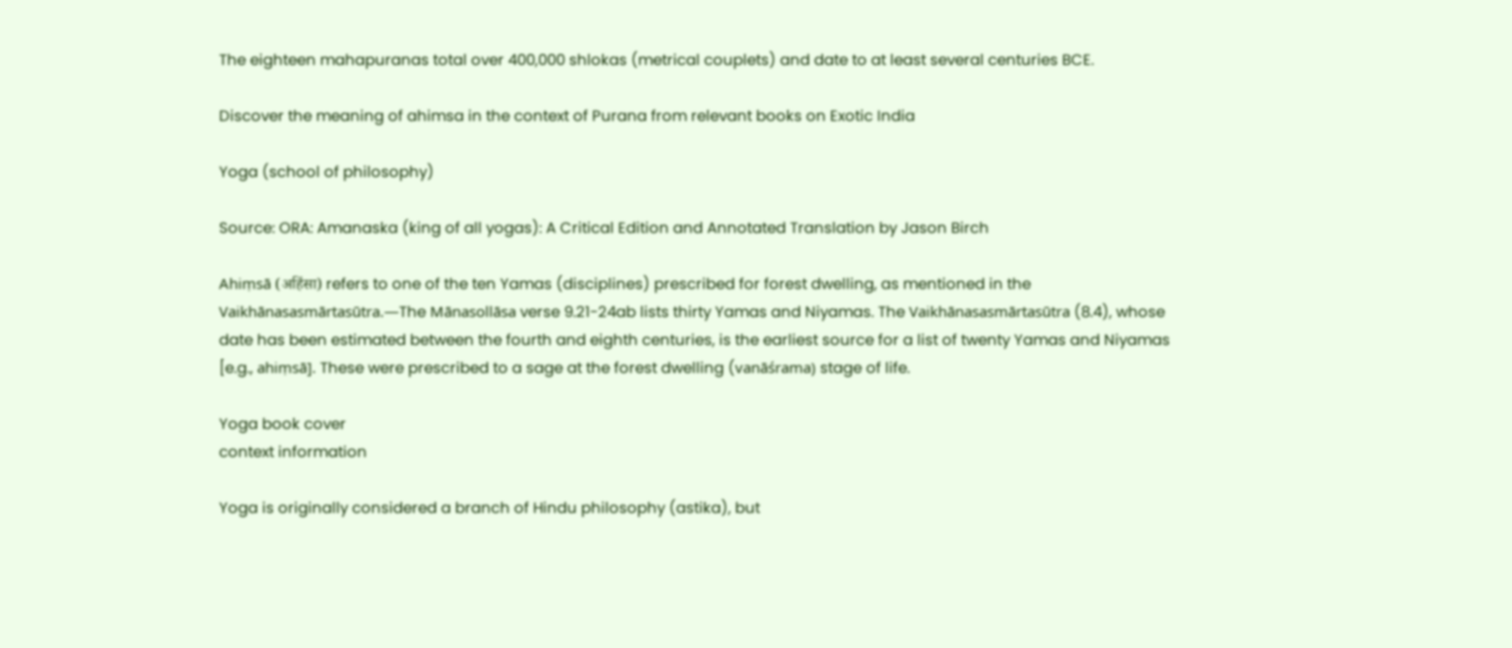The eighteen mahapuranas total over 400,000 shlokas (metrical couplets) and date to at least several centuries BCE.

Discover the meaning of ahimsa in the context of Purana from relevant books on Exotic India

Yoga (school of philosophy)

Source: ORA: Amanaska (king of all yogas): A Critical Edition and Annotated Translation by Jason Birch

Ahiṃsā (अहिंसा) refers to one of the ten Yamas (disciplines) prescribed for forest dwelling, as mentioned in the Vaikhānasasmārtasūtra.—The Mānasollāsa verse 9.21-24ab lists thirty Yamas and Niyamas. The Vaikhānasasmārtasūtra (8.4), whose date has been estimated between the fourth and eighth centuries, is the earliest source for a list of twenty Yamas and Niyamas [e.g., ahiṃsā]. These were prescribed to a sage at the forest dwelling (vanāśrama) stage of life.

Yoga book cover
context information

Yoga is originally considered a branch of Hindu philosophy (astika), but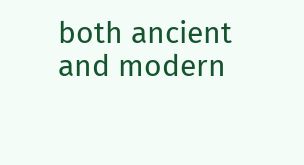both ancient and modern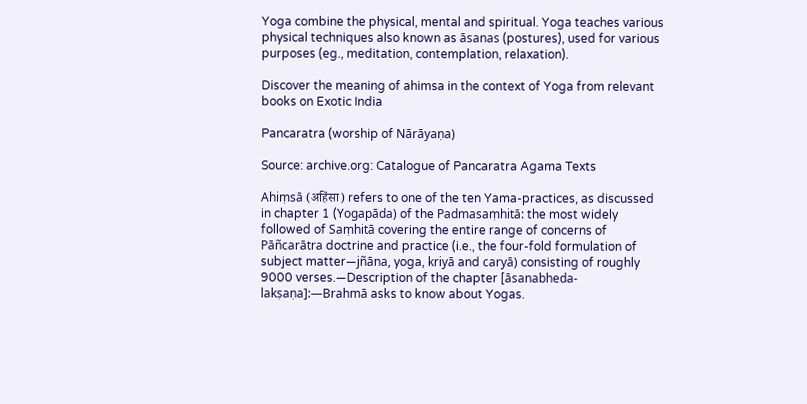Yoga combine the physical, mental and spiritual. Yoga teaches various physical techniques also known as āsanas (postures), used for various purposes (eg., meditation, contemplation, relaxation).

Discover the meaning of ahimsa in the context of Yoga from relevant books on Exotic India

Pancaratra (worship of Nārāyaṇa)

Source: archive.org: Catalogue of Pancaratra Agama Texts

Ahiṃsā (अहिंसा) refers to one of the ten Yama-practices, as discussed in chapter 1 (Yogapāda) of the Padmasaṃhitā: the most widely followed of Saṃhitā covering the entire range of concerns of Pāñcarātra doctrine and practice (i.e., the four-fold formulation of subject matter—jñāna, yoga, kriyā and caryā) consisting of roughly 9000 verses.—Description of the chapter [āsanabheda-lakṣaṇa]:—Brahmā asks to know about Yogas.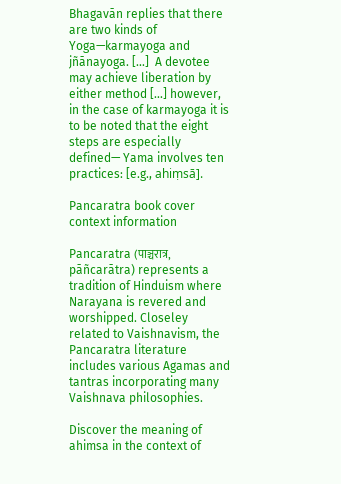Bhagavān replies that there are two kinds of Yoga—karmayoga and jñānayoga. [...]  A devotee may achieve liberation by either method [...] however, in the case of karmayoga it is to be noted that the eight steps are especially defined— Yama involves ten practices: [e.g., ahiṃsā].

Pancaratra book cover
context information

Pancaratra (पाञ्चरात्र, pāñcarātra) represents a tradition of Hinduism where Narayana is revered and worshipped. Closeley related to Vaishnavism, the Pancaratra literature includes various Agamas and tantras incorporating many Vaishnava philosophies.

Discover the meaning of ahimsa in the context of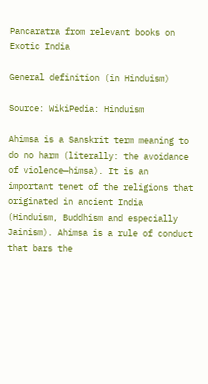Pancaratra from relevant books on Exotic India

General definition (in Hinduism)

Source: WikiPedia: Hinduism

Ahimsa is a Sanskrit term meaning to do no harm (literally: the avoidance of violence—himsa). It is an important tenet of the religions that originated in ancient India (Hinduism, Buddhism and especially Jainism). Ahimsa is a rule of conduct that bars the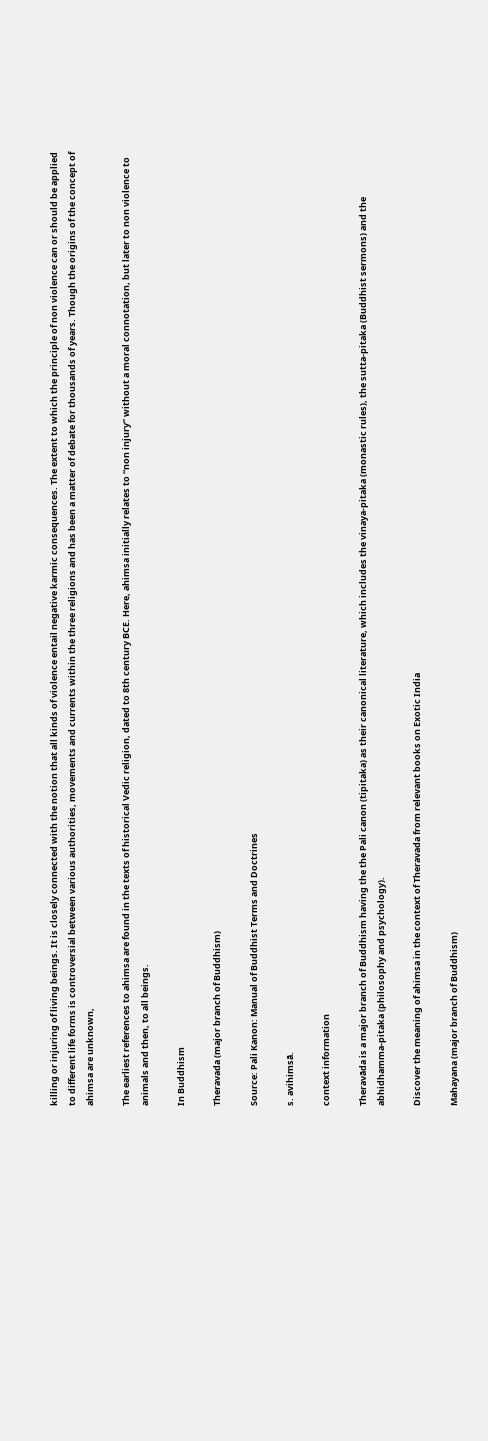killing or injuring of living beings. It is closely connected with the notion that all kinds of violence entail negative karmic consequences. The extent to which the principle of non violence can or should be applied to different life forms is controversial between various authorities, movements and currents within the three religions and has been a matter of debate for thousands of years. Though the origins of the concept of ahimsa are unknown,

The earliest references to ahimsa are found in the texts of historical Vedic religion, dated to 8th century BCE. Here, ahimsa initially relates to “non injury” without a moral connotation, but later to non violence to animals and then, to all beings.

In Buddhism

Theravada (major branch of Buddhism)

Source: Pali Kanon: Manual of Buddhist Terms and Doctrines

s. avihimsā.

context information

Theravāda is a major branch of Buddhism having the the Pali canon (tipitaka) as their canonical literature, which includes the vinaya-pitaka (monastic rules), the sutta-pitaka (Buddhist sermons) and the abhidhamma-pitaka (philosophy and psychology).

Discover the meaning of ahimsa in the context of Theravada from relevant books on Exotic India

Mahayana (major branch of Buddhism)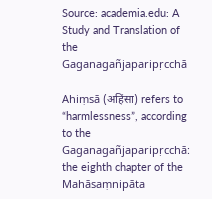Source: academia.edu: A Study and Translation of the Gaganagañjaparipṛcchā

Ahiṃsā (अहिंसा) refers to “harmlessness”, according to the Gaganagañjaparipṛcchā: the eighth chapter of the Mahāsaṃnipāta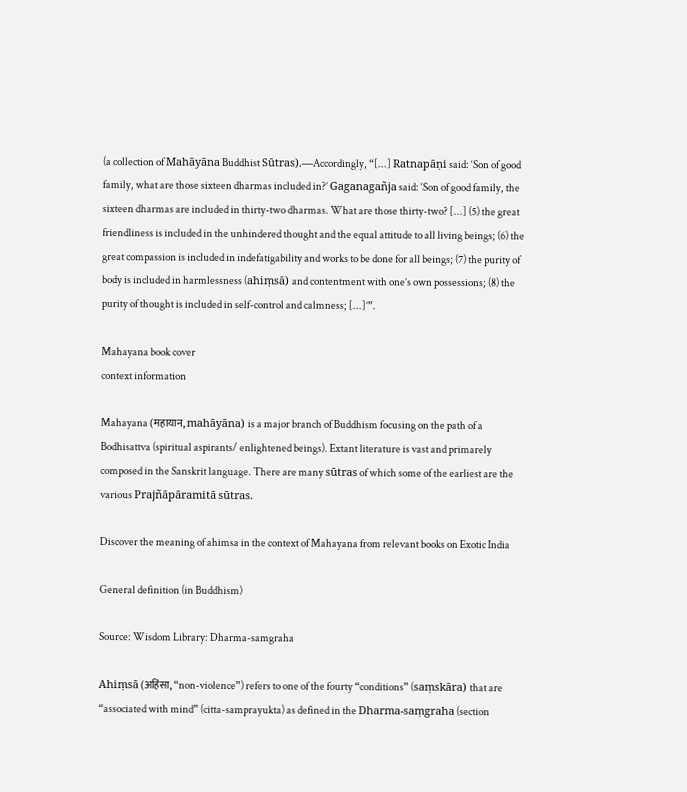(a collection of Mahāyāna Buddhist Sūtras).—Accordingly, “[...] Ratnapāṇi said: ‘Son of good family, what are those sixteen dharmas included in?’ Gaganagañja said: ‘Son of good family, the sixteen dharmas are included in thirty-two dharmas. What are those thirty-two? [...] (5) the great friendliness is included in the unhindered thought and the equal attitude to all living beings; (6) the great compassion is included in indefatigability and works to be done for all beings; (7) the purity of body is included in harmlessness (ahiṃsā) and contentment with one’s own possessions; (8) the purity of thought is included in self-control and calmness; [...]’”.

Mahayana book cover
context information

Mahayana (महायान, mahāyāna) is a major branch of Buddhism focusing on the path of a Bodhisattva (spiritual aspirants/ enlightened beings). Extant literature is vast and primarely composed in the Sanskrit language. There are many sūtras of which some of the earliest are the various Prajñāpāramitā sūtras.

Discover the meaning of ahimsa in the context of Mahayana from relevant books on Exotic India

General definition (in Buddhism)

Source: Wisdom Library: Dharma-samgraha

Ahiṃsā (अहिंसा, “non-violence”) refers to one of the fourty “conditions” (saṃskāra) that are “associated with mind” (citta-samprayukta) as defined in the Dharma-saṃgraha (section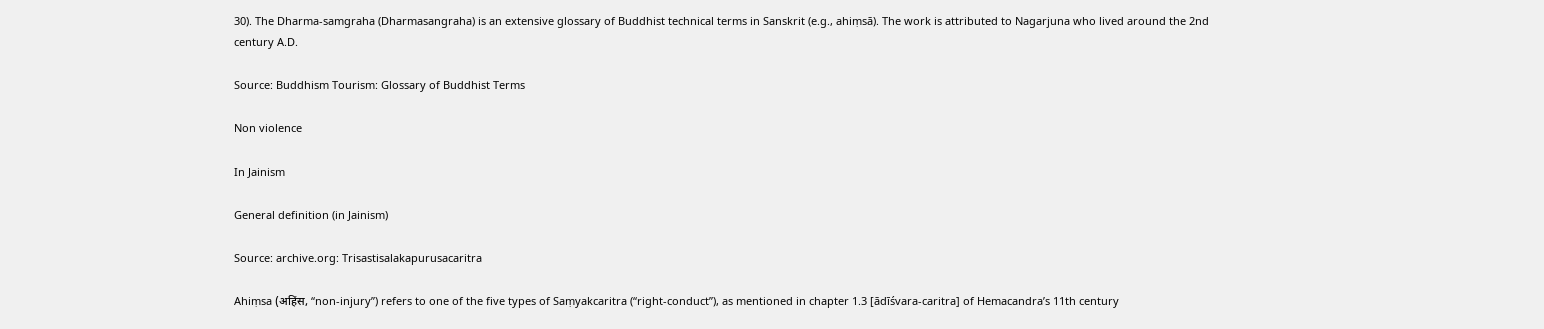30). The Dharma-samgraha (Dharmasangraha) is an extensive glossary of Buddhist technical terms in Sanskrit (e.g., ahiṃsā). The work is attributed to Nagarjuna who lived around the 2nd century A.D.

Source: Buddhism Tourism: Glossary of Buddhist Terms

Non violence

In Jainism

General definition (in Jainism)

Source: archive.org: Trisastisalakapurusacaritra

Ahiṃsa (अहिंस, “non-injury”) refers to one of the five types of Saṃyakcaritra (“right-conduct”), as mentioned in chapter 1.3 [ādīśvara-caritra] of Hemacandra’s 11th century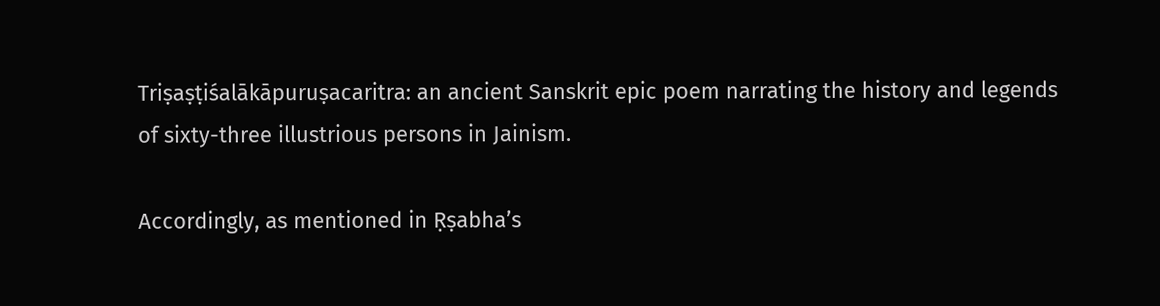Triṣaṣṭiśalākāpuruṣacaritra: an ancient Sanskrit epic poem narrating the history and legends of sixty-three illustrious persons in Jainism.

Accordingly, as mentioned in Ṛṣabha’s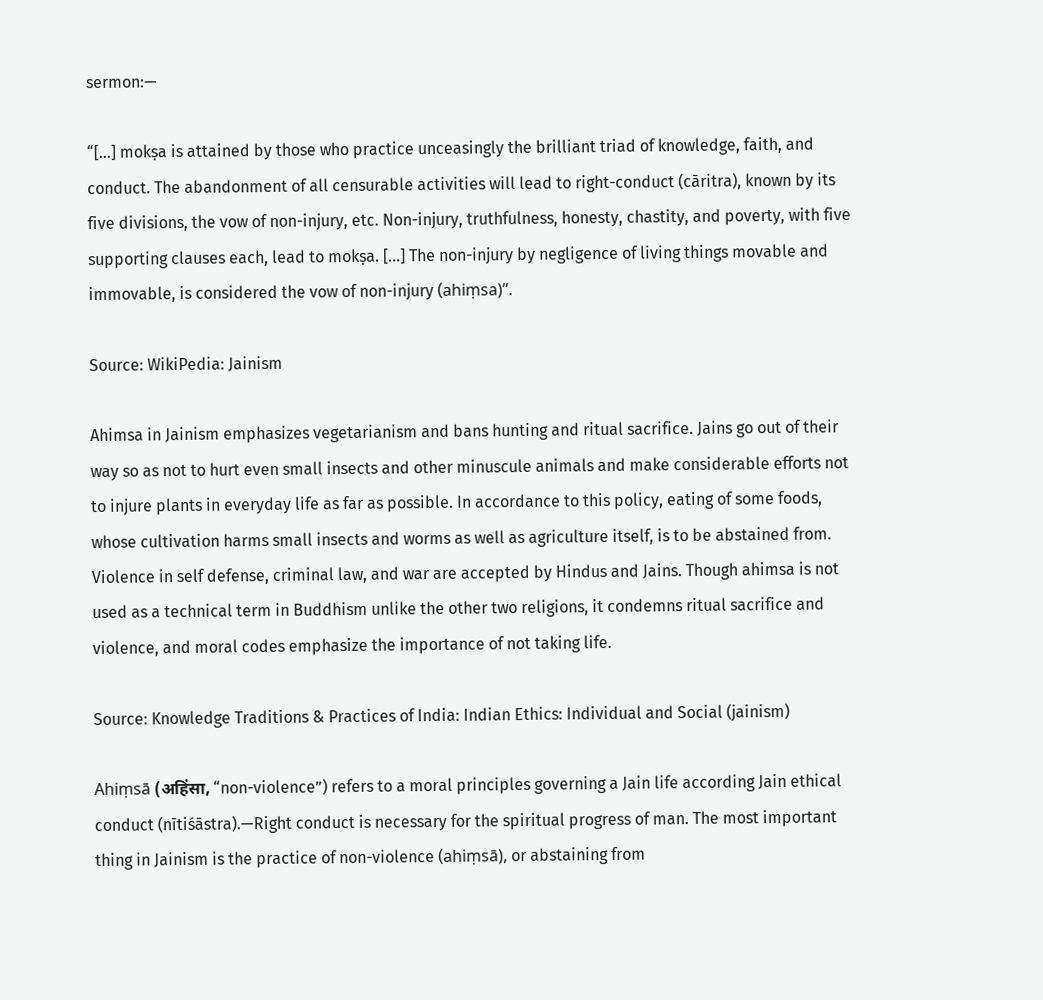sermon:—

“[...] mokṣa is attained by those who practice unceasingly the brilliant triad of knowledge, faith, and conduct. The abandonment of all censurable activities will lead to right-conduct (cāritra), known by its five divisions, the vow of non-injury, etc. Non-injury, truthfulness, honesty, chastity, and poverty, with five supporting clauses each, lead to mokṣa. [...] The non-injury by negligence of living things movable and immovable, is considered the vow of non-injury (ahiṃsa)”.

Source: WikiPedia: Jainism

Ahimsa in Jainism emphasizes vegetarianism and bans hunting and ritual sacrifice. Jains go out of their way so as not to hurt even small insects and other minuscule animals and make considerable efforts not to injure plants in everyday life as far as possible. In accordance to this policy, eating of some foods, whose cultivation harms small insects and worms as well as agriculture itself, is to be abstained from. Violence in self defense, criminal law, and war are accepted by Hindus and Jains. Though ahimsa is not used as a technical term in Buddhism unlike the other two religions, it condemns ritual sacrifice and violence, and moral codes emphasize the importance of not taking life.

Source: Knowledge Traditions & Practices of India: Indian Ethics: Individual and Social (jainism)

Ahiṃsā (अहिंसा, “non-violence”) refers to a moral principles governing a Jain life according Jain ethical conduct (nītiśāstra).—Right conduct is necessary for the spiritual progress of man. The most important thing in Jainism is the practice of non-violence (ahiṃsā), or abstaining from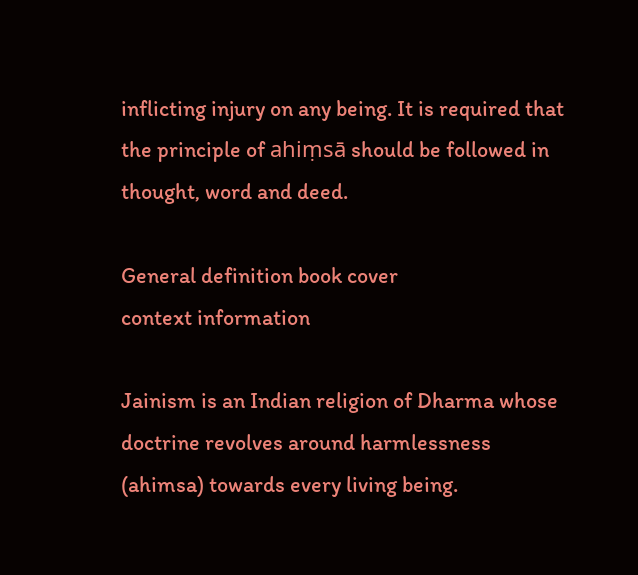inflicting injury on any being. It is required that the principle of ahiṃsā should be followed in thought, word and deed.

General definition book cover
context information

Jainism is an Indian religion of Dharma whose doctrine revolves around harmlessness (ahimsa) towards every living being.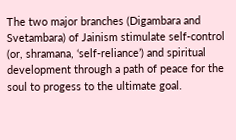The two major branches (Digambara and Svetambara) of Jainism stimulate self-control (or, shramana, ‘self-reliance’) and spiritual development through a path of peace for the soul to progess to the ultimate goal.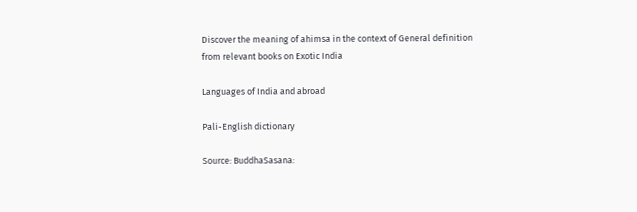Discover the meaning of ahimsa in the context of General definition from relevant books on Exotic India

Languages of India and abroad

Pali-English dictionary

Source: BuddhaSasana: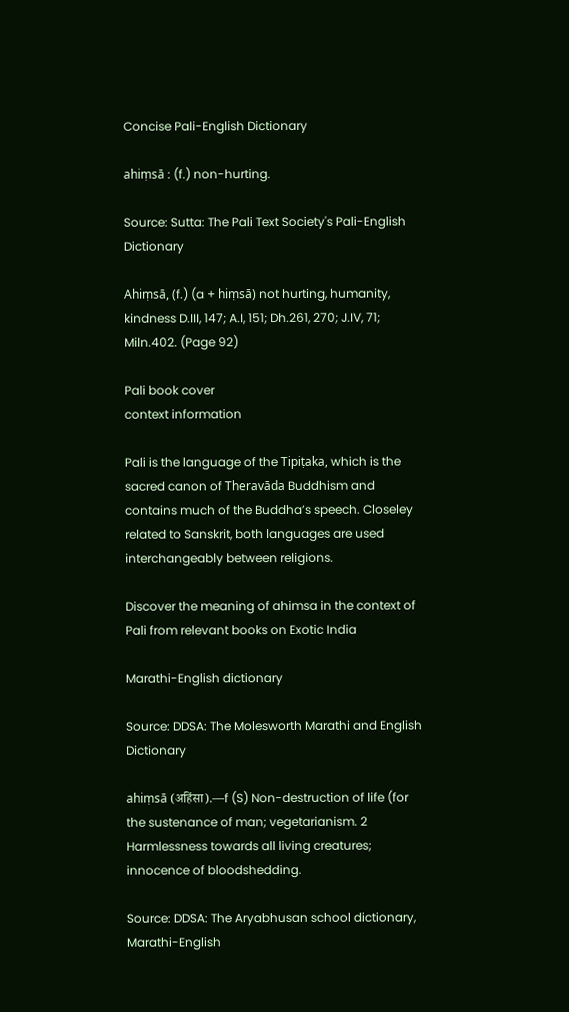Concise Pali-English Dictionary

ahiṃsā : (f.) non-hurting.

Source: Sutta: The Pali Text Society's Pali-English Dictionary

Ahiṃsā, (f.) (a + hiṃsā) not hurting, humanity, kindness D.III, 147; A.I, 151; Dh.261, 270; J.IV, 71; Miln.402. (Page 92)

Pali book cover
context information

Pali is the language of the Tipiṭaka, which is the sacred canon of Theravāda Buddhism and contains much of the Buddha’s speech. Closeley related to Sanskrit, both languages are used interchangeably between religions.

Discover the meaning of ahimsa in the context of Pali from relevant books on Exotic India

Marathi-English dictionary

Source: DDSA: The Molesworth Marathi and English Dictionary

ahiṃsā (अहिंसा).—f (S) Non-destruction of life (for the sustenance of man; vegetarianism. 2 Harmlessness towards all living creatures; innocence of bloodshedding.

Source: DDSA: The Aryabhusan school dictionary, Marathi-English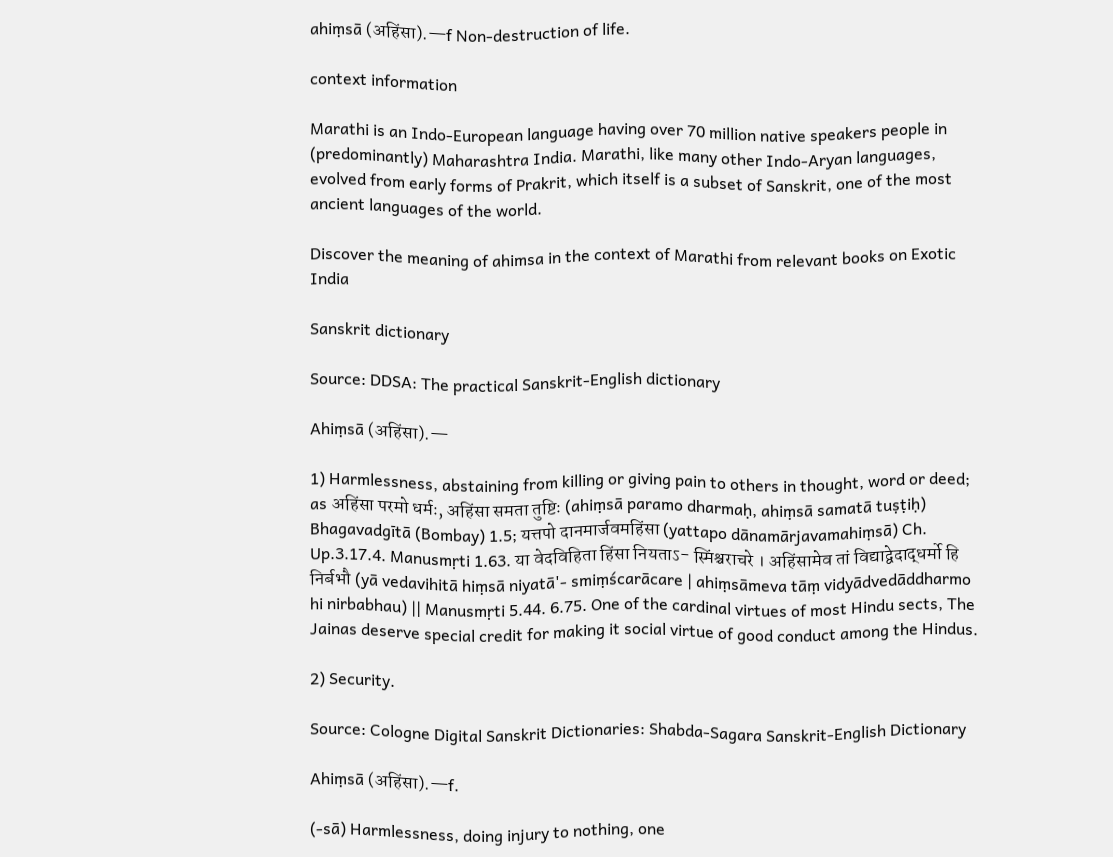ahiṃsā (अहिंसा).—f Non-destruction of life.

context information

Marathi is an Indo-European language having over 70 million native speakers people in (predominantly) Maharashtra India. Marathi, like many other Indo-Aryan languages, evolved from early forms of Prakrit, which itself is a subset of Sanskrit, one of the most ancient languages of the world.

Discover the meaning of ahimsa in the context of Marathi from relevant books on Exotic India

Sanskrit dictionary

Source: DDSA: The practical Sanskrit-English dictionary

Ahiṃsā (अहिंसा).—

1) Harmlessness, abstaining from killing or giving pain to others in thought, word or deed; as अहिंसा परमो धर्मः, अहिंसा समता तुष्टिः (ahiṃsā paramo dharmaḥ, ahiṃsā samatā tuṣṭiḥ) Bhagavadgītā (Bombay) 1.5; यत्तपो दानमार्जवमहिंसा (yattapo dānamārjavamahiṃsā) Ch. Up.3.17.4. Manusmṛti 1.63. या वेदविहिता हिंसा नियताऽ- स्मिंश्चराचरे । अहिंसामेव तां विद्याद्वेदाद्धर्मो हि निर्बभौ (yā vedavihitā hiṃsā niyatā'- smiṃścarācare | ahiṃsāmeva tāṃ vidyādvedāddharmo hi nirbabhau) || Manusmṛti 5.44. 6.75. One of the cardinal virtues of most Hindu sects, The Jainas deserve special credit for making it social virtue of good conduct among the Hindus.

2) Security.

Source: Cologne Digital Sanskrit Dictionaries: Shabda-Sagara Sanskrit-English Dictionary

Ahiṃsā (अहिंसा).—f.

(-sā) Harmlessness, doing injury to nothing, one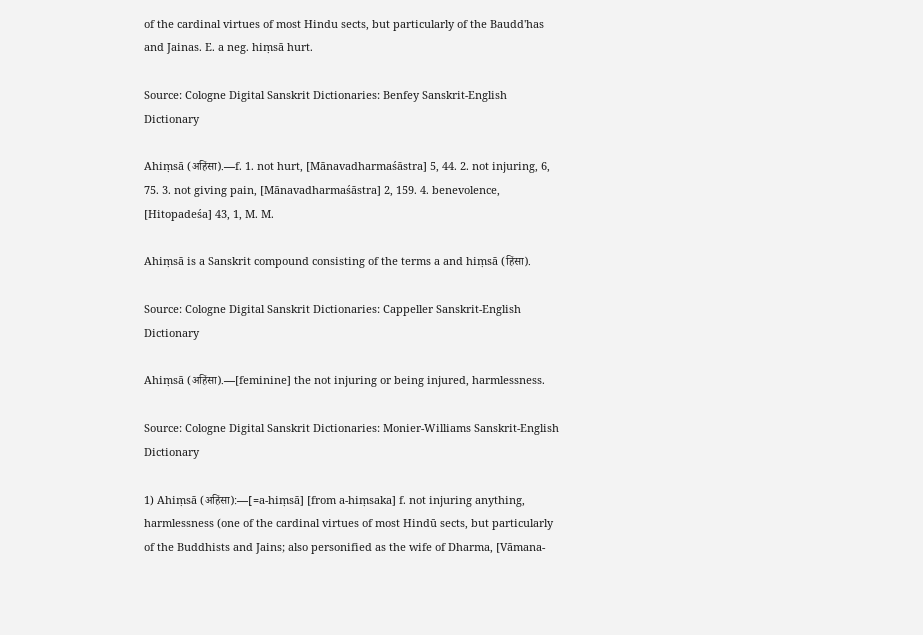of the cardinal virtues of most Hindu sects, but particularly of the Baudd'has and Jainas. E. a neg. hiṃsā hurt.

Source: Cologne Digital Sanskrit Dictionaries: Benfey Sanskrit-English Dictionary

Ahiṃsā (अहिंसा).—f. 1. not hurt, [Mānavadharmaśāstra] 5, 44. 2. not injuring, 6, 75. 3. not giving pain, [Mānavadharmaśāstra] 2, 159. 4. benevolence, [Hitopadeśa] 43, 1, M. M.

Ahiṃsā is a Sanskrit compound consisting of the terms a and hiṃsā (हिंसा).

Source: Cologne Digital Sanskrit Dictionaries: Cappeller Sanskrit-English Dictionary

Ahiṃsā (अहिंसा).—[feminine] the not injuring or being injured, harmlessness.

Source: Cologne Digital Sanskrit Dictionaries: Monier-Williams Sanskrit-English Dictionary

1) Ahiṃsā (अहिंसा):—[=a-hiṃsā] [from a-hiṃsaka] f. not injuring anything, harmlessness (one of the cardinal virtues of most Hindū sects, but particularly of the Buddhists and Jains; also personified as the wife of Dharma, [Vāmana-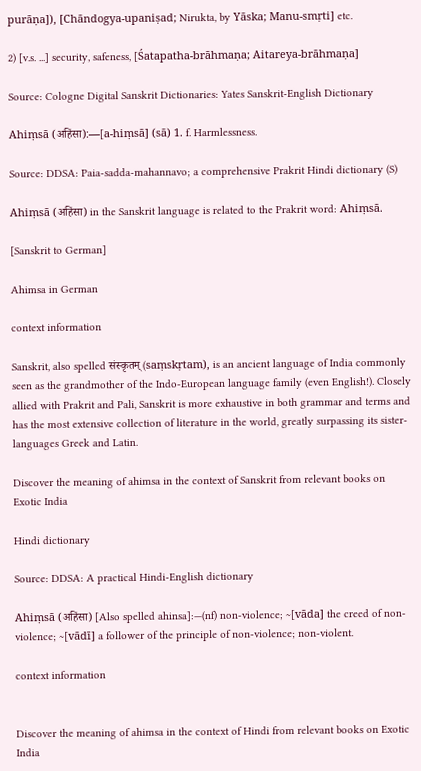purāṇa]), [Chāndogya-upaniṣad; Nirukta, by Yāska; Manu-smṛti] etc.

2) [v.s. ...] security, safeness, [Śatapatha-brāhmaṇa; Aitareya-brāhmaṇa]

Source: Cologne Digital Sanskrit Dictionaries: Yates Sanskrit-English Dictionary

Ahiṃsā (अहिंसा):—[a-hiṃsā] (sā) 1. f. Harmlessness.

Source: DDSA: Paia-sadda-mahannavo; a comprehensive Prakrit Hindi dictionary (S)

Ahiṃsā (अहिंसा) in the Sanskrit language is related to the Prakrit word: Ahiṃsā.

[Sanskrit to German]

Ahimsa in German

context information

Sanskrit, also spelled संस्कृतम् (saṃskṛtam), is an ancient language of India commonly seen as the grandmother of the Indo-European language family (even English!). Closely allied with Prakrit and Pali, Sanskrit is more exhaustive in both grammar and terms and has the most extensive collection of literature in the world, greatly surpassing its sister-languages Greek and Latin.

Discover the meaning of ahimsa in the context of Sanskrit from relevant books on Exotic India

Hindi dictionary

Source: DDSA: A practical Hindi-English dictionary

Ahiṃsā (अहिंसा) [Also spelled ahinsa]:—(nf) non-violence; ~[vāda] the creed of non-violence; ~[vādī] a follower of the principle of non-violence; non-violent.

context information


Discover the meaning of ahimsa in the context of Hindi from relevant books on Exotic India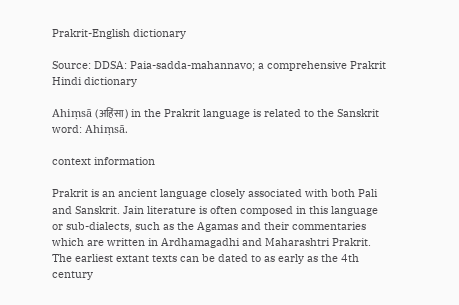Prakrit-English dictionary

Source: DDSA: Paia-sadda-mahannavo; a comprehensive Prakrit Hindi dictionary

Ahiṃsā (अहिंसा) in the Prakrit language is related to the Sanskrit word: Ahiṃsā.

context information

Prakrit is an ancient language closely associated with both Pali and Sanskrit. Jain literature is often composed in this language or sub-dialects, such as the Agamas and their commentaries which are written in Ardhamagadhi and Maharashtri Prakrit. The earliest extant texts can be dated to as early as the 4th century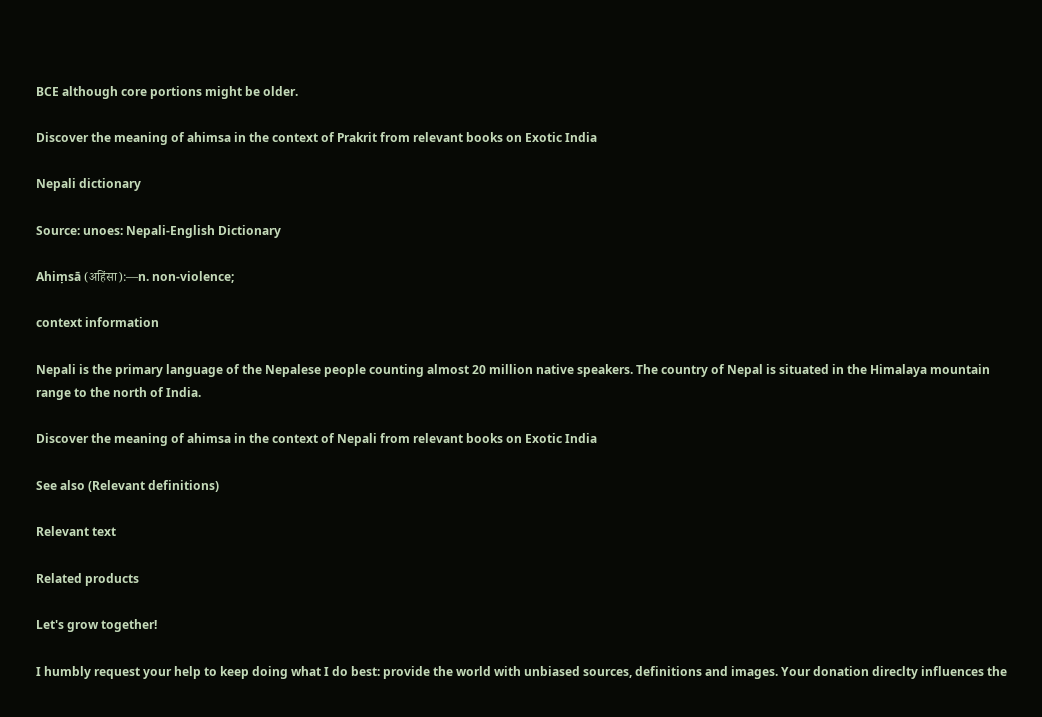BCE although core portions might be older.

Discover the meaning of ahimsa in the context of Prakrit from relevant books on Exotic India

Nepali dictionary

Source: unoes: Nepali-English Dictionary

Ahiṃsā (अहिंसा):—n. non-violence;

context information

Nepali is the primary language of the Nepalese people counting almost 20 million native speakers. The country of Nepal is situated in the Himalaya mountain range to the north of India.

Discover the meaning of ahimsa in the context of Nepali from relevant books on Exotic India

See also (Relevant definitions)

Relevant text

Related products

Let's grow together!

I humbly request your help to keep doing what I do best: provide the world with unbiased sources, definitions and images. Your donation direclty influences the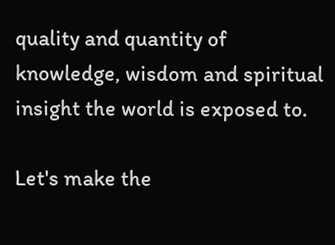quality and quantity of knowledge, wisdom and spiritual insight the world is exposed to.

Let's make the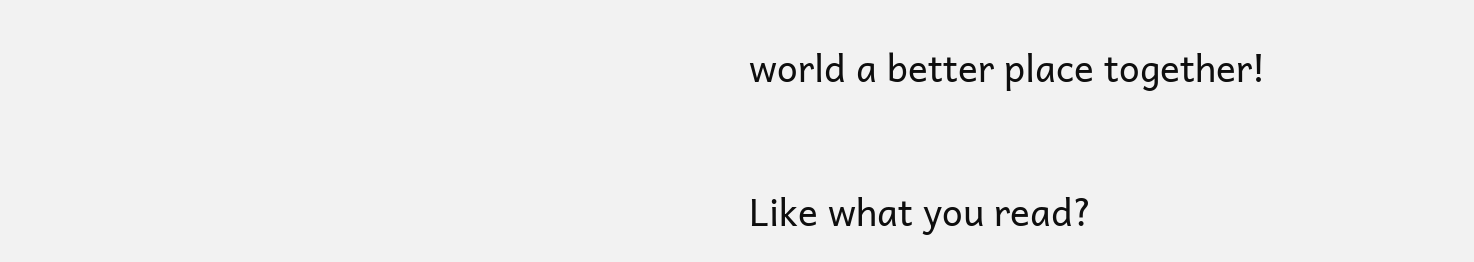world a better place together!

Like what you read?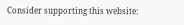Consider supporting this website: